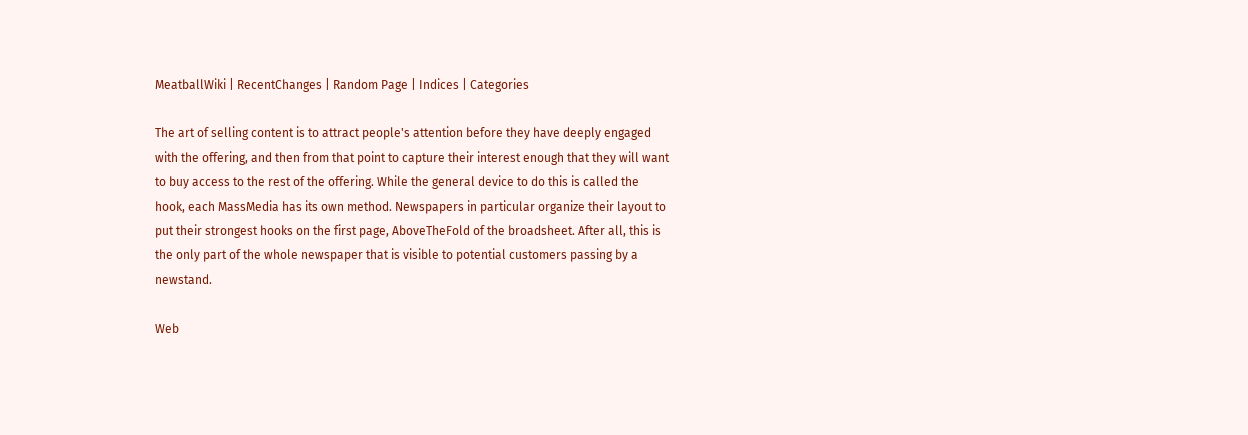MeatballWiki | RecentChanges | Random Page | Indices | Categories

The art of selling content is to attract people's attention before they have deeply engaged with the offering, and then from that point to capture their interest enough that they will want to buy access to the rest of the offering. While the general device to do this is called the hook, each MassMedia has its own method. Newspapers in particular organize their layout to put their strongest hooks on the first page, AboveTheFold of the broadsheet. After all, this is the only part of the whole newspaper that is visible to potential customers passing by a newstand.

Web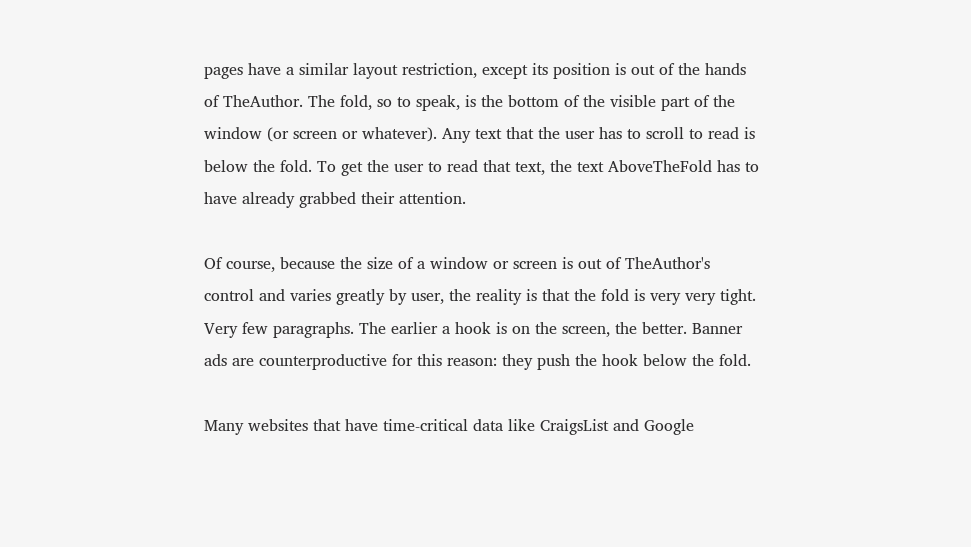pages have a similar layout restriction, except its position is out of the hands of TheAuthor. The fold, so to speak, is the bottom of the visible part of the window (or screen or whatever). Any text that the user has to scroll to read is below the fold. To get the user to read that text, the text AboveTheFold has to have already grabbed their attention.

Of course, because the size of a window or screen is out of TheAuthor's control and varies greatly by user, the reality is that the fold is very very tight. Very few paragraphs. The earlier a hook is on the screen, the better. Banner ads are counterproductive for this reason: they push the hook below the fold.

Many websites that have time-critical data like CraigsList and Google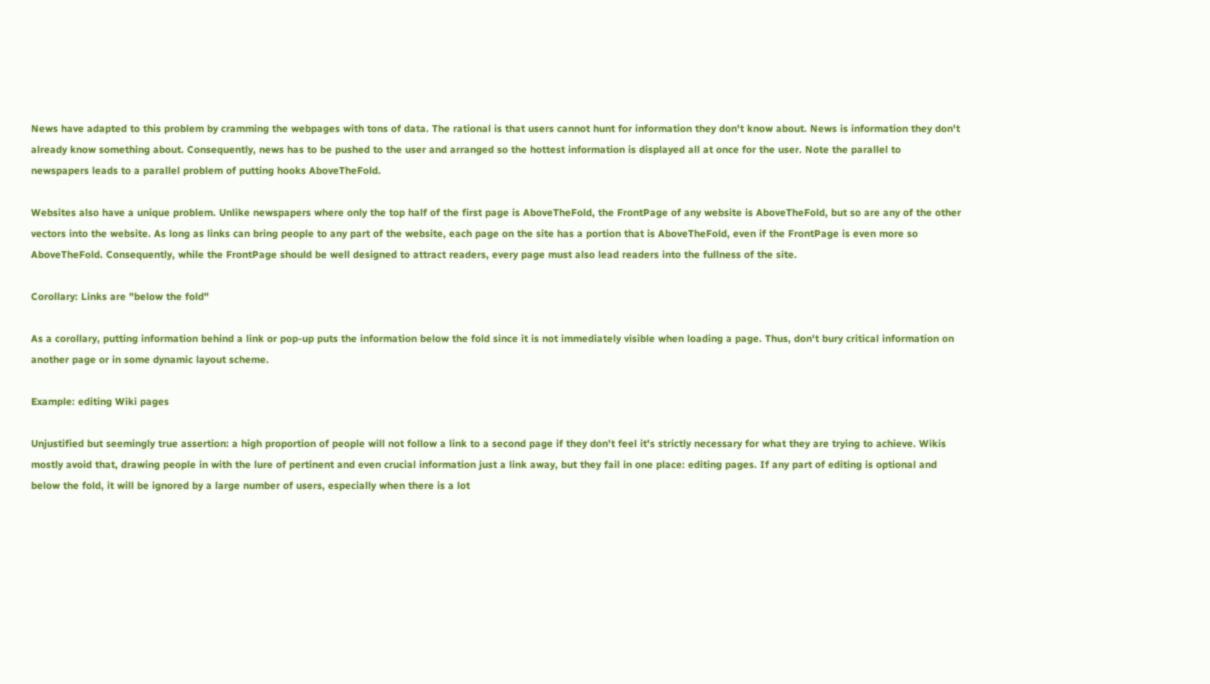News have adapted to this problem by cramming the webpages with tons of data. The rational is that users cannot hunt for information they don't know about. News is information they don't already know something about. Consequently, news has to be pushed to the user and arranged so the hottest information is displayed all at once for the user. Note the parallel to newspapers leads to a parallel problem of putting hooks AboveTheFold.

Websites also have a unique problem. Unlike newspapers where only the top half of the first page is AboveTheFold, the FrontPage of any website is AboveTheFold, but so are any of the other vectors into the website. As long as links can bring people to any part of the website, each page on the site has a portion that is AboveTheFold, even if the FrontPage is even more so AboveTheFold. Consequently, while the FrontPage should be well designed to attract readers, every page must also lead readers into the fullness of the site.

Corollary: Links are "below the fold"

As a corollary, putting information behind a link or pop-up puts the information below the fold since it is not immediately visible when loading a page. Thus, don't bury critical information on another page or in some dynamic layout scheme.

Example: editing Wiki pages

Unjustified but seemingly true assertion: a high proportion of people will not follow a link to a second page if they don't feel it's strictly necessary for what they are trying to achieve. Wikis mostly avoid that, drawing people in with the lure of pertinent and even crucial information just a link away, but they fail in one place: editing pages. If any part of editing is optional and below the fold, it will be ignored by a large number of users, especially when there is a lot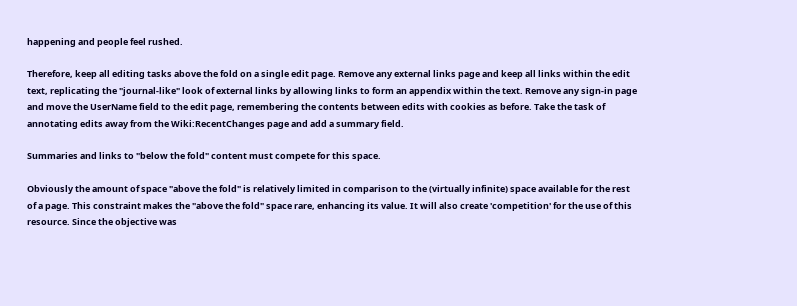happening and people feel rushed.

Therefore, keep all editing tasks above the fold on a single edit page. Remove any external links page and keep all links within the edit text, replicating the "journal-like" look of external links by allowing links to form an appendix within the text. Remove any sign-in page and move the UserName field to the edit page, remembering the contents between edits with cookies as before. Take the task of annotating edits away from the Wiki:RecentChanges page and add a summary field.

Summaries and links to "below the fold" content must compete for this space.

Obviously the amount of space "above the fold" is relatively limited in comparison to the (virtually infinite) space available for the rest of a page. This constraint makes the "above the fold" space rare, enhancing its value. It will also create 'competition' for the use of this resource. Since the objective was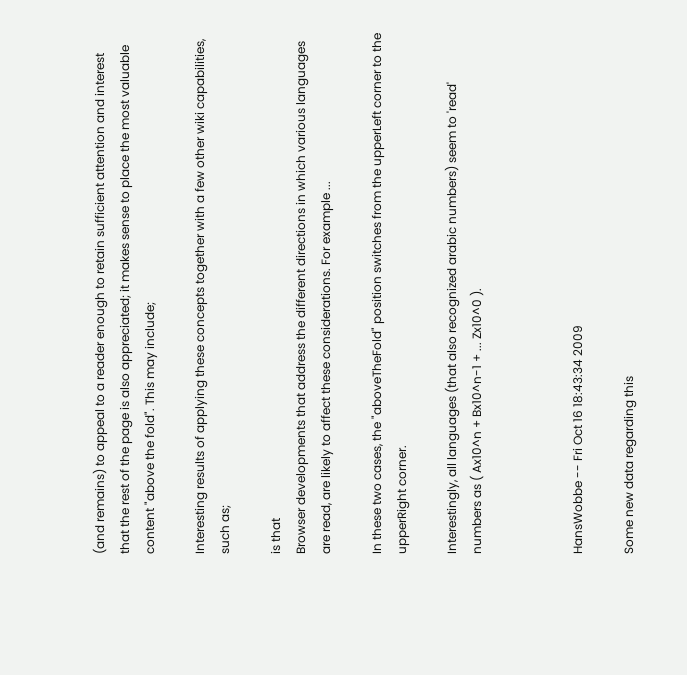(and remains) to appeal to a reader enough to retain sufficient attention and interest that the rest of the page is also appreciated; it makes sense to place the most valuable content "above the fold". This may include;

Interesting results of applying these concepts together with a few other wiki capabilities, such as;

is that
Browser developments that address the different directions in which various languages are read, are likely to affect these considerations. For example ...

In these two cases, the "aboveTheFold" position switches from the upperLeft corner to the upperRight corner.

Interestingly, all languages (that also recognized arabic numbers) seem to 'read' numbers as ( Ax10^n + Bx10^n-1 + ... Zx10^0 ).



HansWobbe -- Fri Oct 16 18:43:34 2009

Some new data regarding this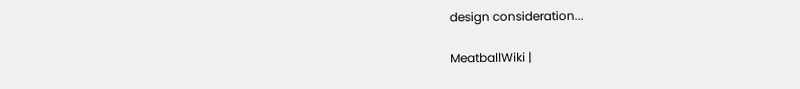design consideration...

MeatballWiki |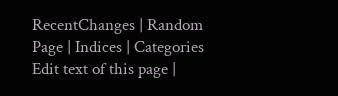RecentChanges | Random Page | Indices | Categories
Edit text of this page |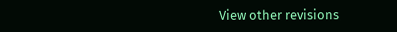View other revisions